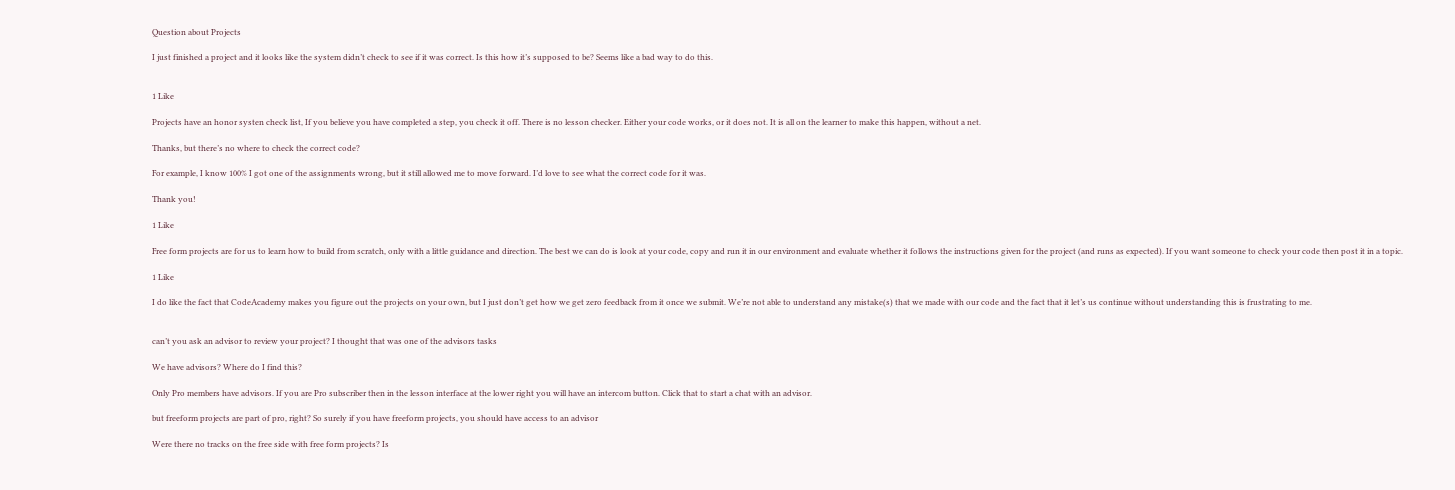Question about Projects

I just finished a project and it looks like the system didn’t check to see if it was correct. Is this how it’s supposed to be? Seems like a bad way to do this.


1 Like

Projects have an honor systen check list, If you believe you have completed a step, you check it off. There is no lesson checker. Either your code works, or it does not. It is all on the learner to make this happen, without a net.

Thanks, but there’s no where to check the correct code?

For example, I know 100% I got one of the assignments wrong, but it still allowed me to move forward. I’d love to see what the correct code for it was.

Thank you!

1 Like

Free form projects are for us to learn how to build from scratch, only with a little guidance and direction. The best we can do is look at your code, copy and run it in our environment and evaluate whether it follows the instructions given for the project (and runs as expected). If you want someone to check your code then post it in a topic.

1 Like

I do like the fact that CodeAcademy makes you figure out the projects on your own, but I just don’t get how we get zero feedback from it once we submit. We’re not able to understand any mistake(s) that we made with our code and the fact that it let’s us continue without understanding this is frustrating to me.


can’t you ask an advisor to review your project? I thought that was one of the advisors tasks

We have advisors? Where do I find this?

Only Pro members have advisors. If you are Pro subscriber then in the lesson interface at the lower right you will have an intercom button. Click that to start a chat with an advisor.

but freeform projects are part of pro, right? So surely if you have freeform projects, you should have access to an advisor

Were there no tracks on the free side with free form projects? Is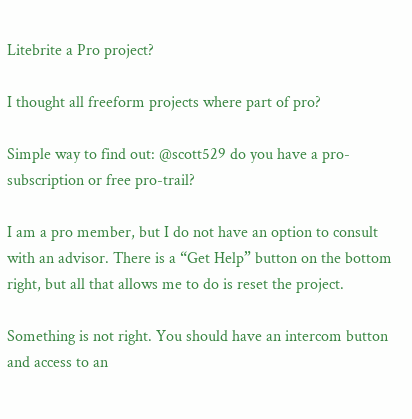Litebrite a Pro project?

I thought all freeform projects where part of pro?

Simple way to find out: @scott529 do you have a pro-subscription or free pro-trail?

I am a pro member, but I do not have an option to consult with an advisor. There is a “Get Help” button on the bottom right, but all that allows me to do is reset the project.

Something is not right. You should have an intercom button and access to an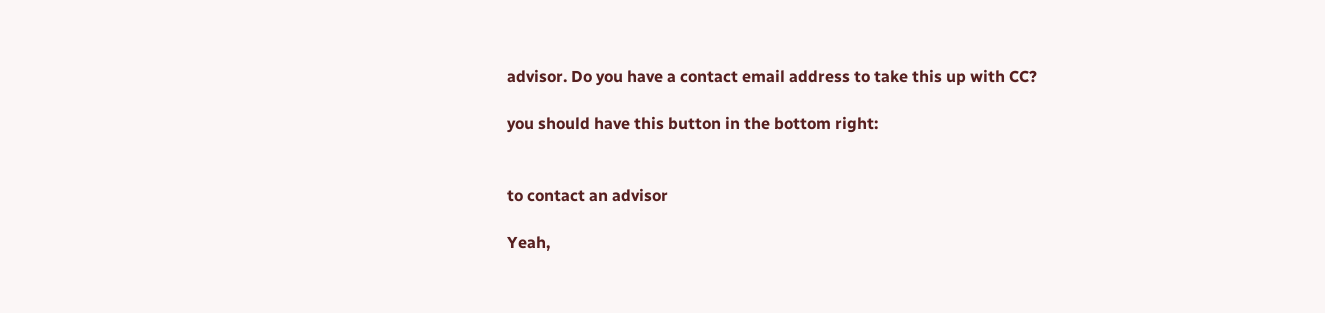advisor. Do you have a contact email address to take this up with CC?

you should have this button in the bottom right:


to contact an advisor

Yeah,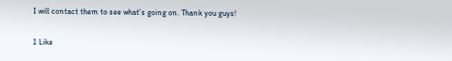I will contact them to see what’s going on. Thank you guys!

1 Like